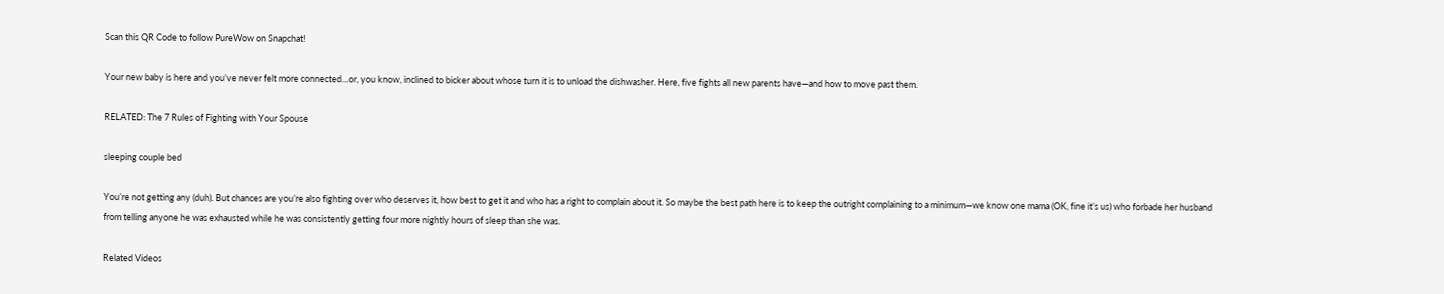Scan this QR Code to follow PureWow on Snapchat!

Your new baby is here and you’ve never felt more connected…or, you know, inclined to bicker about whose turn it is to unload the dishwasher. Here, five fights all new parents have—and how to move past them.

RELATED: The 7 Rules of Fighting with Your Spouse

sleeping couple bed

You’re not getting any (duh). But chances are you’re also fighting over who deserves it, how best to get it and who has a right to complain about it. So maybe the best path here is to keep the outright complaining to a minimum—we know one mama (OK, fine it’s us) who forbade her husband from telling anyone he was exhausted while he was consistently getting four more nightly hours of sleep than she was.

Related Videos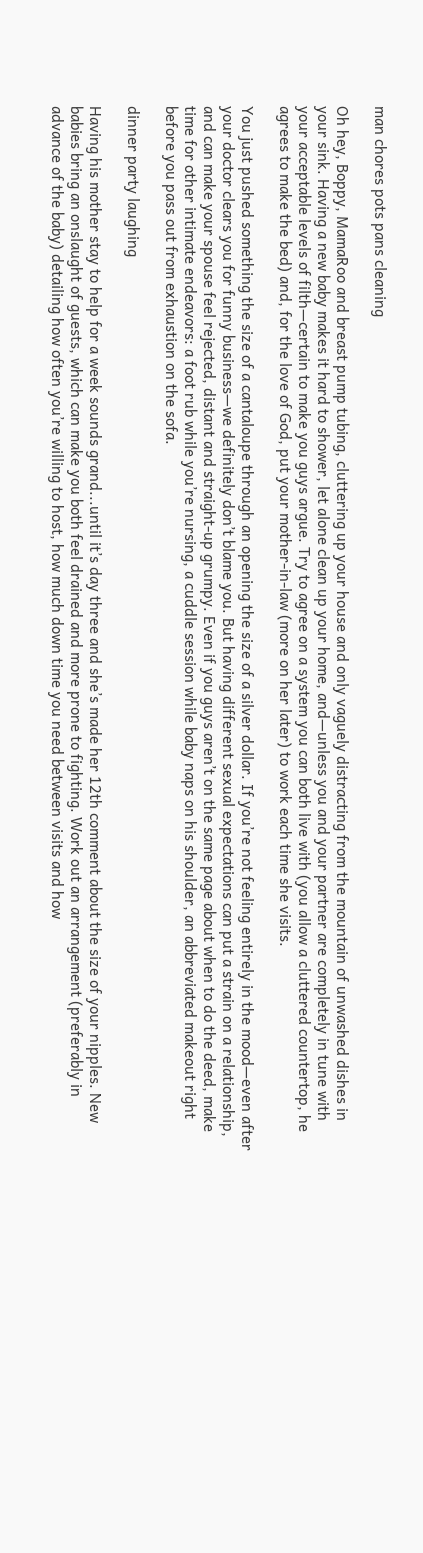man chores pots pans cleaning

Oh hey, Boppy, MamaRoo and breast pump tubing, cluttering up your house and only vaguely distracting from the mountain of unwashed dishes in your sink. Having a new baby makes it hard to shower, let alone clean up your home, and—unless you and your partner are completely in tune with your acceptable levels of filth—certain to make you guys argue. Try to agree on a system you can both live with (you allow a cluttered countertop, he agrees to make the bed) and, for the love of God, put your mother-in-law (more on her later) to work each time she visits.

You just pushed something the size of a cantaloupe through an opening the size of a silver dollar. If you’re not feeling entirely in the mood—even after your doctor clears you for funny business—we definitely don’t blame you. But having different sexual expectations can put a strain on a relationship, and can make your spouse feel rejected, distant and straight-up grumpy. Even if you guys aren’t on the same page about when to do the deed, make time for other intimate endeavors: a foot rub while you’re nursing, a cuddle session while baby naps on his shoulder, an abbreviated makeout right before you pass out from exhaustion on the sofa.

dinner party laughing

Having his mother stay to help for a week sounds grand...until it’s day three and she’s made her 12th comment about the size of your nipples. New babies bring an onslaught of guests, which can make you both feel drained and more prone to fighting. Work out an arrangement (preferably in advance of the baby) detailing how often you’re willing to host, how much down time you need between visits and how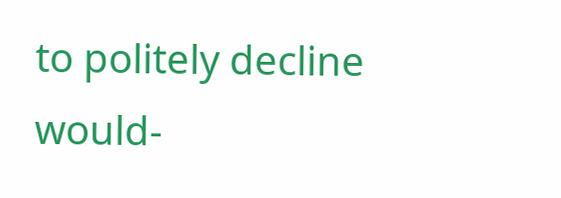to politely decline would-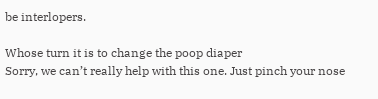be interlopers.

Whose turn it is to change the poop diaper
Sorry, we can’t really help with this one. Just pinch your nose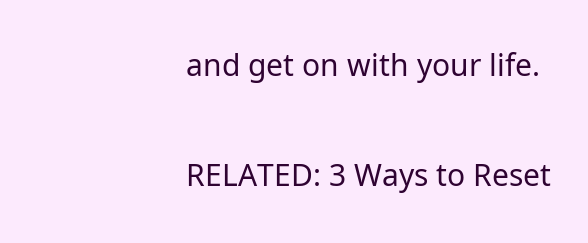and get on with your life.

RELATED: 3 Ways to Reset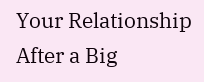Your Relationship After a Big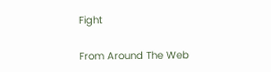Fight

From Around The Web